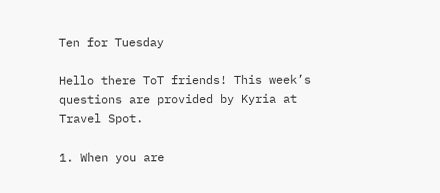Ten for Tuesday

Hello there ToT friends! This week’s questions are provided by Kyria at Travel Spot.

1. When you are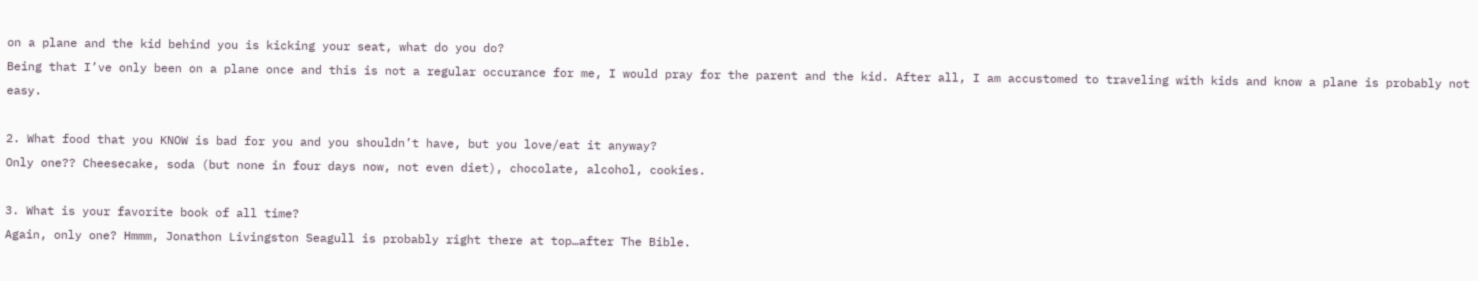on a plane and the kid behind you is kicking your seat, what do you do?
Being that I’ve only been on a plane once and this is not a regular occurance for me, I would pray for the parent and the kid. After all, I am accustomed to traveling with kids and know a plane is probably not easy.

2. What food that you KNOW is bad for you and you shouldn’t have, but you love/eat it anyway?
Only one?? Cheesecake, soda (but none in four days now, not even diet), chocolate, alcohol, cookies.

3. What is your favorite book of all time?
Again, only one? Hmmm, Jonathon Livingston Seagull is probably right there at top…after The Bible.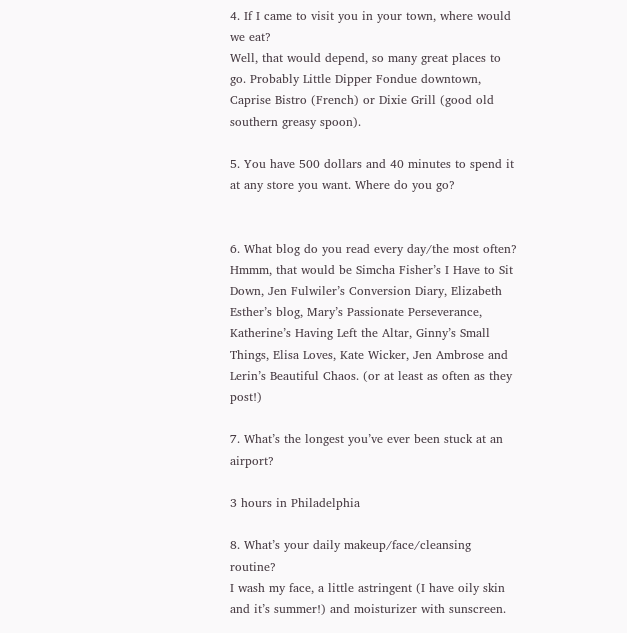4. If I came to visit you in your town, where would we eat?
Well, that would depend, so many great places to go. Probably Little Dipper Fondue downtown, Caprise Bistro (French) or Dixie Grill (good old southern greasy spoon).

5. You have 500 dollars and 40 minutes to spend it at any store you want. Where do you go?


6. What blog do you read every day/the most often?
Hmmm, that would be Simcha Fisher’s I Have to Sit Down, Jen Fulwiler’s Conversion Diary, Elizabeth Esther’s blog, Mary’s Passionate Perseverance, Katherine’s Having Left the Altar, Ginny’s Small Things, Elisa Loves, Kate Wicker, Jen Ambrose and Lerin’s Beautiful Chaos. (or at least as often as they post!)

7. What’s the longest you’ve ever been stuck at an airport?

3 hours in Philadelphia

8. What’s your daily makeup/face/cleansing routine?
I wash my face, a little astringent (I have oily skin and it’s summer!) and moisturizer with sunscreen.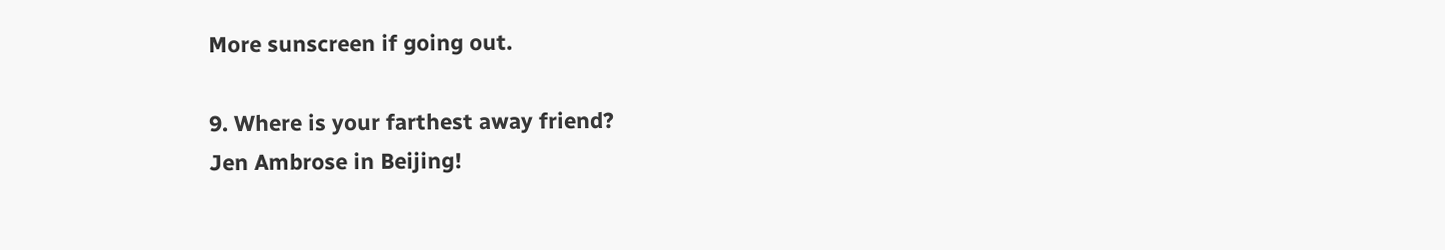More sunscreen if going out.

9. Where is your farthest away friend?
Jen Ambrose in Beijing!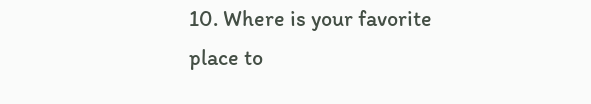10. Where is your favorite place to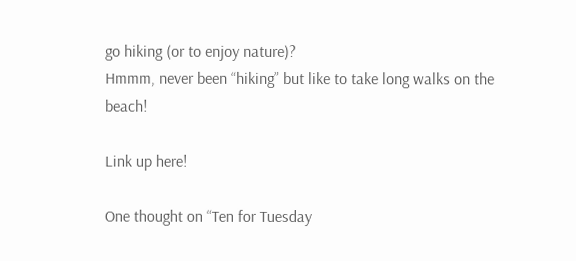go hiking (or to enjoy nature)?
Hmmm, never been “hiking” but like to take long walks on the beach!

Link up here!

One thought on “Ten for Tuesday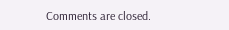Comments are closed.